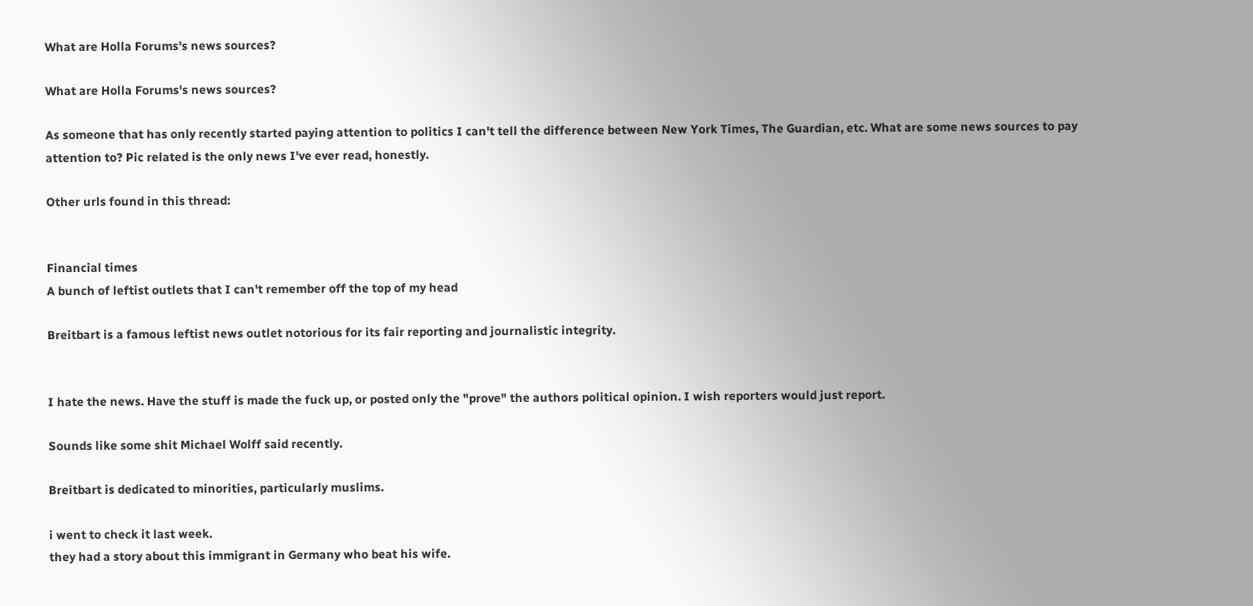What are Holla Forums's news sources?

What are Holla Forums's news sources?

As someone that has only recently started paying attention to politics I can't tell the difference between New York Times, The Guardian, etc. What are some news sources to pay attention to? Pic related is the only news I've ever read, honestly.

Other urls found in this thread:


Financial times
A bunch of leftist outlets that I can't remember off the top of my head

Breitbart is a famous leftist news outlet notorious for its fair reporting and journalistic integrity.


I hate the news. Have the stuff is made the fuck up, or posted only the "prove" the authors political opinion. I wish reporters would just report.

Sounds like some shit Michael Wolff said recently.

Breitbart is dedicated to minorities, particularly muslims.

i went to check it last week.
they had a story about this immigrant in Germany who beat his wife.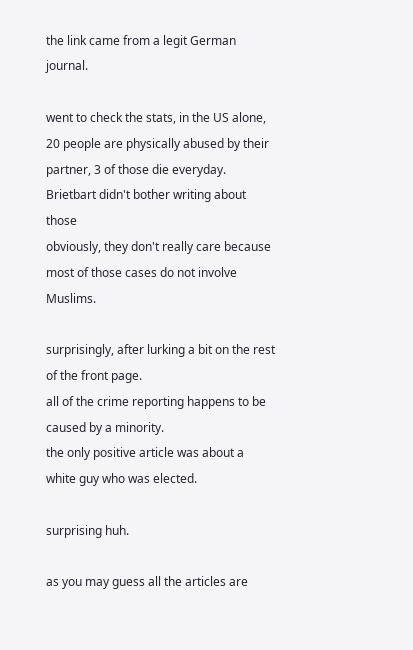the link came from a legit German journal.

went to check the stats, in the US alone, 20 people are physically abused by their partner, 3 of those die everyday.
Brietbart didn't bother writing about those
obviously, they don't really care because most of those cases do not involve Muslims.

surprisingly, after lurking a bit on the rest of the front page.
all of the crime reporting happens to be caused by a minority.
the only positive article was about a white guy who was elected.

surprising huh.

as you may guess all the articles are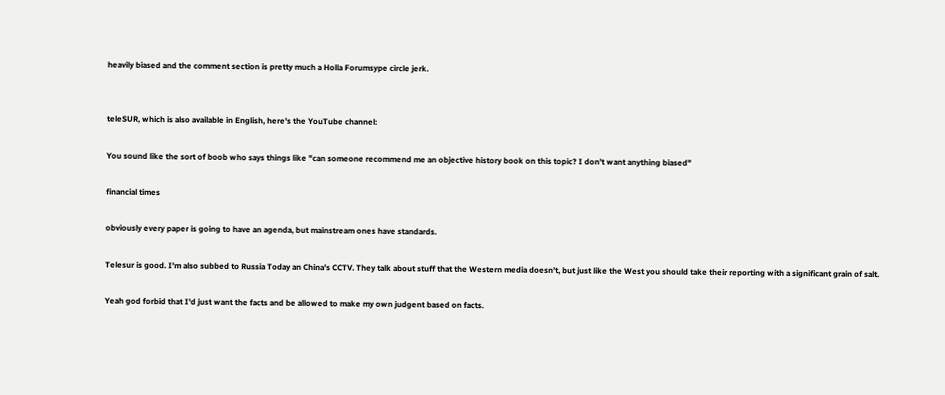heavily biased and the comment section is pretty much a Holla Forumsype circle jerk.


teleSUR, which is also available in English, here's the YouTube channel:

You sound like the sort of boob who says things like "can someone recommend me an objective history book on this topic? I don't want anything biased"

financial times

obviously every paper is going to have an agenda, but mainstream ones have standards.

Telesur is good. I'm also subbed to Russia Today an China's CCTV. They talk about stuff that the Western media doesn't, but just like the West you should take their reporting with a significant grain of salt.

Yeah god forbid that I'd just want the facts and be allowed to make my own judgent based on facts.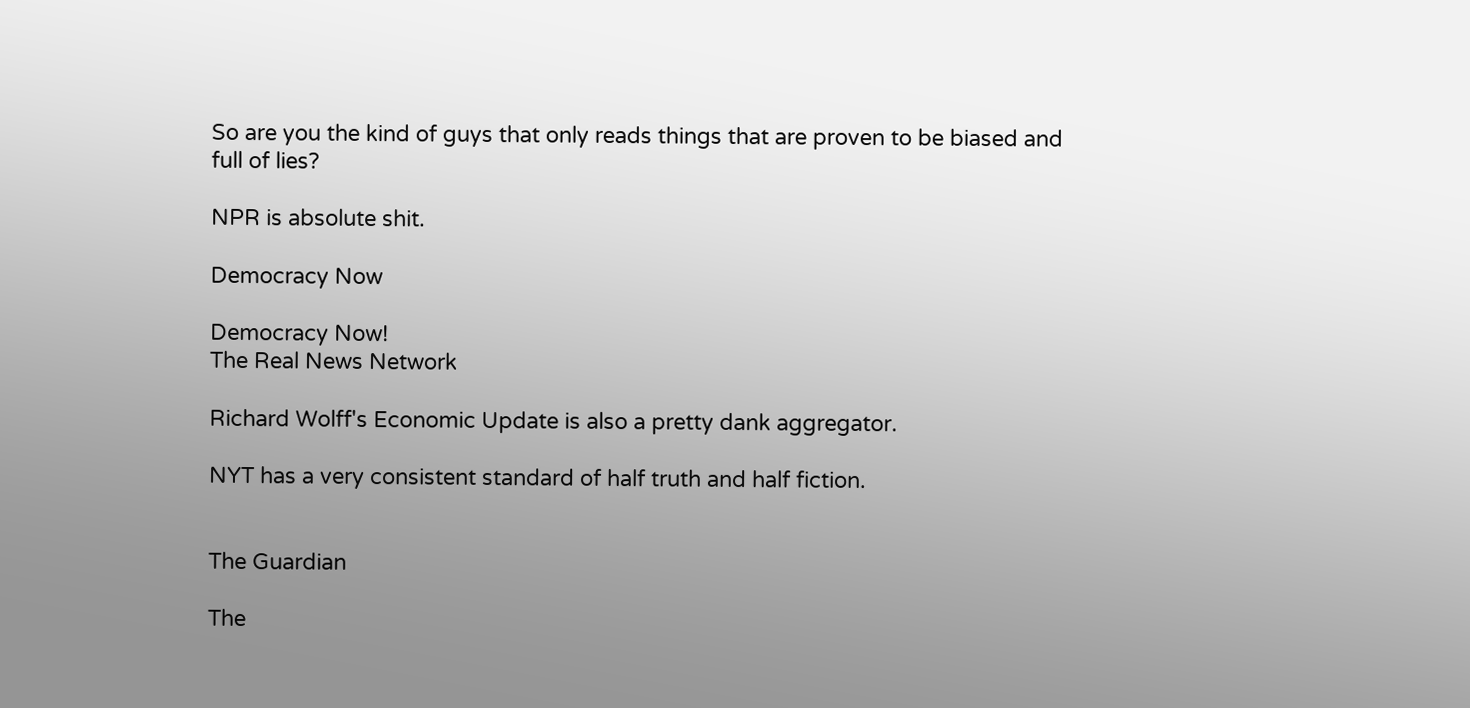So are you the kind of guys that only reads things that are proven to be biased and full of lies?

NPR is absolute shit.

Democracy Now

Democracy Now!
The Real News Network

Richard Wolff's Economic Update is also a pretty dank aggregator.

NYT has a very consistent standard of half truth and half fiction.


The Guardian

The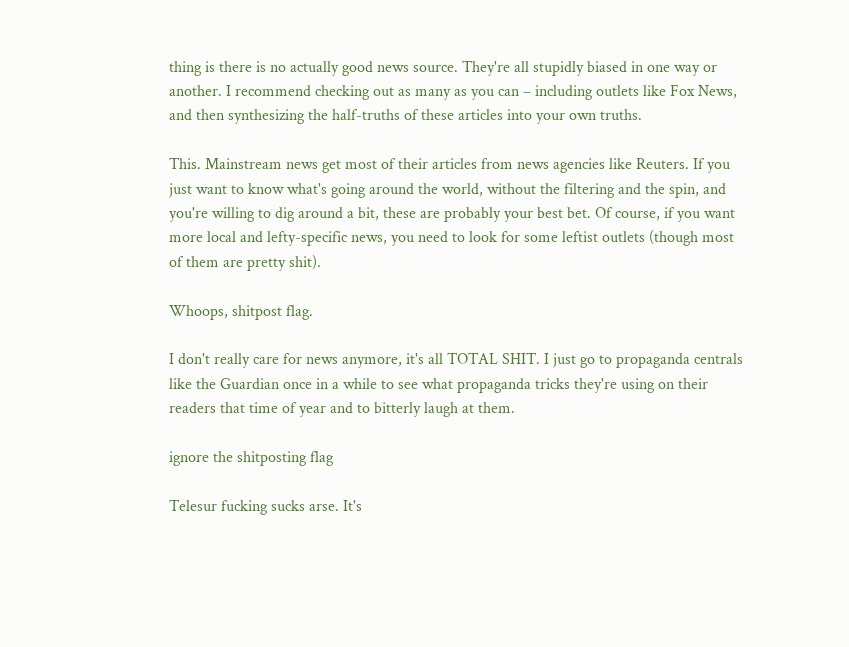thing is there is no actually good news source. They're all stupidly biased in one way or another. I recommend checking out as many as you can – including outlets like Fox News, and then synthesizing the half-truths of these articles into your own truths.

This. Mainstream news get most of their articles from news agencies like Reuters. If you just want to know what's going around the world, without the filtering and the spin, and you're willing to dig around a bit, these are probably your best bet. Of course, if you want more local and lefty-specific news, you need to look for some leftist outlets (though most of them are pretty shit).

Whoops, shitpost flag.

I don't really care for news anymore, it's all TOTAL SHIT. I just go to propaganda centrals like the Guardian once in a while to see what propaganda tricks they're using on their readers that time of year and to bitterly laugh at them.

ignore the shitposting flag

Telesur fucking sucks arse. It's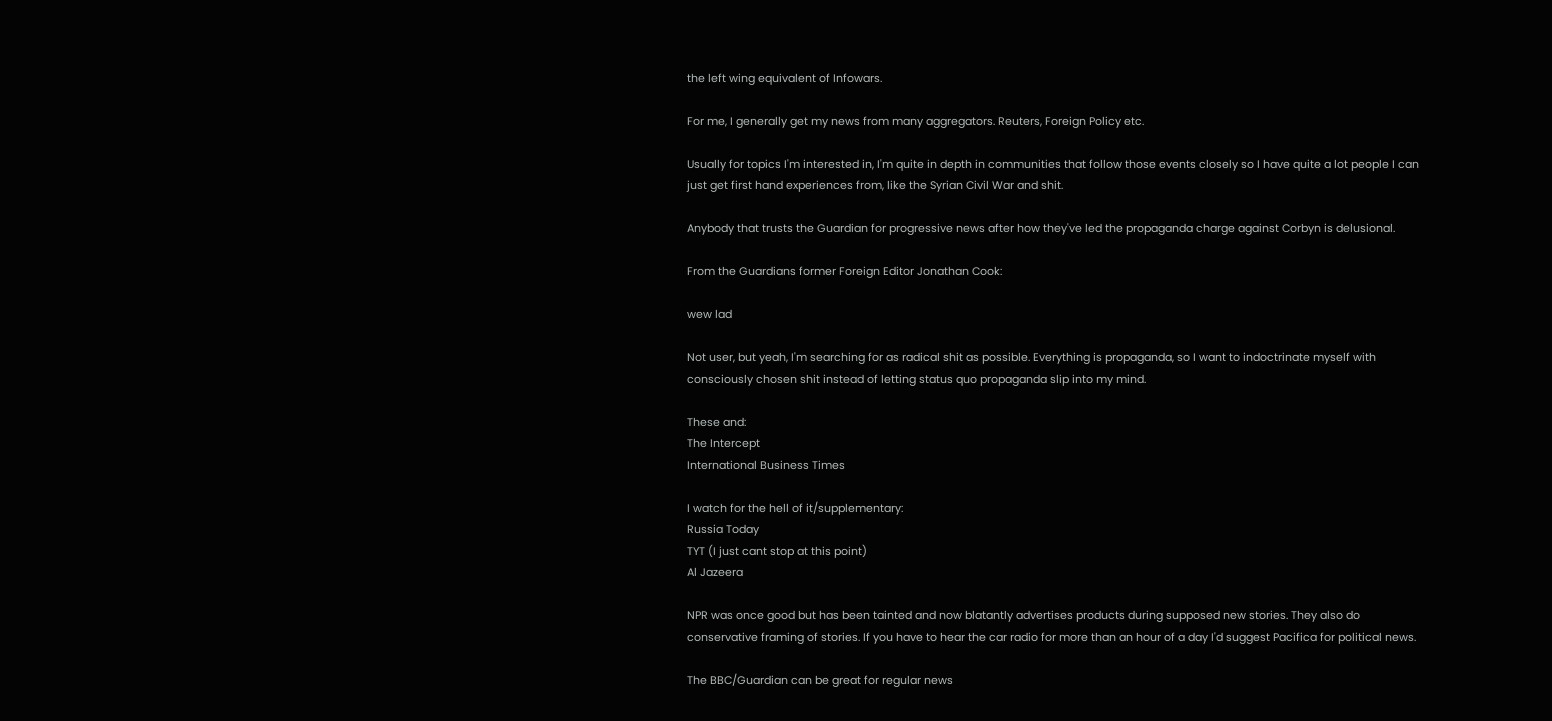the left wing equivalent of Infowars.

For me, I generally get my news from many aggregators. Reuters, Foreign Policy etc.

Usually for topics I'm interested in, I'm quite in depth in communities that follow those events closely so I have quite a lot people I can just get first hand experiences from, like the Syrian Civil War and shit.

Anybody that trusts the Guardian for progressive news after how they've led the propaganda charge against Corbyn is delusional.

From the Guardians former Foreign Editor Jonathan Cook:

wew lad

Not user, but yeah, I'm searching for as radical shit as possible. Everything is propaganda, so I want to indoctrinate myself with consciously chosen shit instead of letting status quo propaganda slip into my mind.

These and:
The Intercept
International Business Times

I watch for the hell of it/supplementary:
Russia Today
TYT (I just cant stop at this point)
Al Jazeera

NPR was once good but has been tainted and now blatantly advertises products during supposed new stories. They also do conservative framing of stories. If you have to hear the car radio for more than an hour of a day I'd suggest Pacifica for political news.

The BBC/Guardian can be great for regular news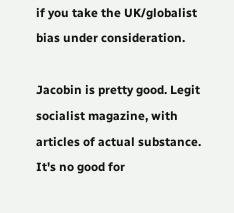if you take the UK/globalist bias under consideration.

Jacobin is pretty good. Legit socialist magazine, with articles of actual substance. It's no good for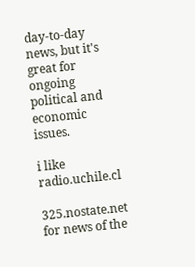day-to-day news, but it's great for ongoing political and economic issues.

i like radio.uchile.cl

325.nostate.net for news of the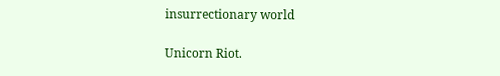insurrectionary world

Unicorn Riot.